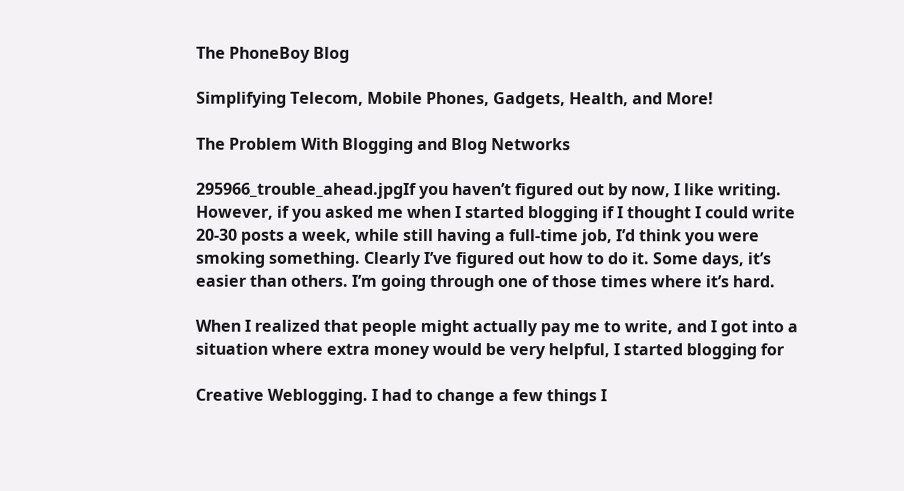The PhoneBoy Blog

Simplifying Telecom, Mobile Phones, Gadgets, Health, and More!

The Problem With Blogging and Blog Networks

295966_trouble_ahead.jpgIf you haven’t figured out by now, I like writing. However, if you asked me when I started blogging if I thought I could write 20-30 posts a week, while still having a full-time job, I’d think you were smoking something. Clearly I’ve figured out how to do it. Some days, it’s easier than others. I’m going through one of those times where it’s hard.

When I realized that people might actually pay me to write, and I got into a situation where extra money would be very helpful, I started blogging for

Creative Weblogging. I had to change a few things I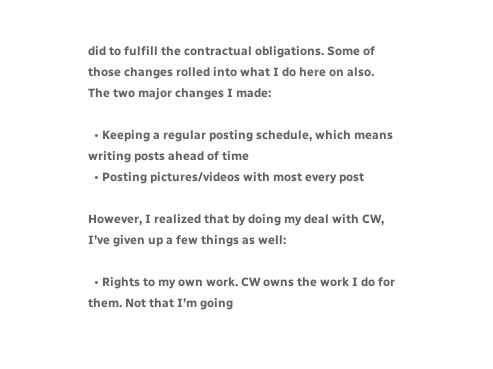did to fulfill the contractual obligations. Some of those changes rolled into what I do here on also. The two major changes I made:

  • Keeping a regular posting schedule, which means writing posts ahead of time
  • Posting pictures/videos with most every post

However, I realized that by doing my deal with CW, I’ve given up a few things as well:

  • Rights to my own work. CW owns the work I do for them. Not that I’m going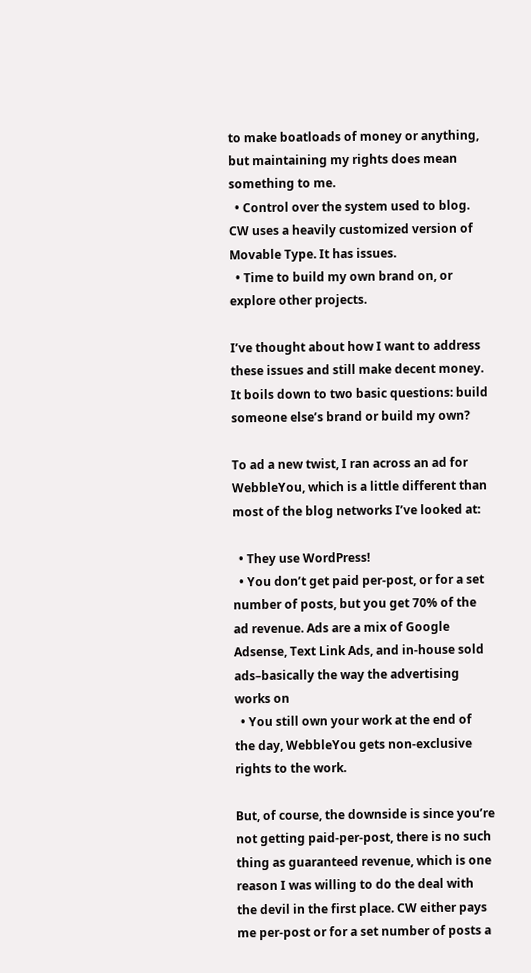to make boatloads of money or anything, but maintaining my rights does mean something to me.
  • Control over the system used to blog. CW uses a heavily customized version of Movable Type. It has issues.
  • Time to build my own brand on, or explore other projects.

I’ve thought about how I want to address these issues and still make decent money. It boils down to two basic questions: build someone else’s brand or build my own?

To ad a new twist, I ran across an ad for WebbleYou, which is a little different than most of the blog networks I’ve looked at:

  • They use WordPress!
  • You don’t get paid per-post, or for a set number of posts, but you get 70% of the ad revenue. Ads are a mix of Google Adsense, Text Link Ads, and in-house sold ads–basically the way the advertising works on
  • You still own your work at the end of the day, WebbleYou gets non-exclusive rights to the work.

But, of course, the downside is since you’re not getting paid-per-post, there is no such thing as guaranteed revenue, which is one reason I was willing to do the deal with the devil in the first place. CW either pays me per-post or for a set number of posts a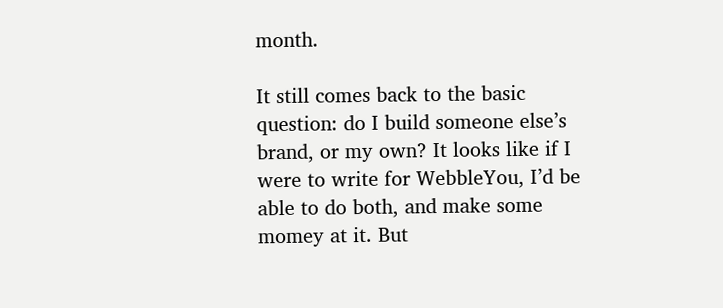month.

It still comes back to the basic question: do I build someone else’s brand, or my own? It looks like if I were to write for WebbleYou, I’d be able to do both, and make some momey at it. But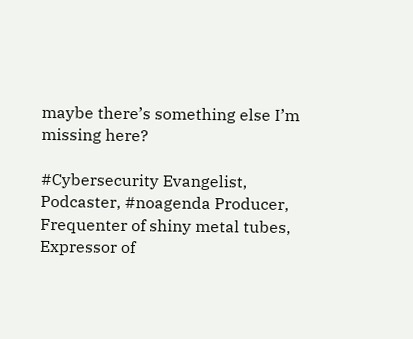maybe there’s something else I’m missing here?

#Cybersecurity Evangelist, Podcaster, #noagenda Producer, Frequenter of shiny metal tubes, Expressor of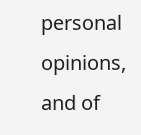personal opinions, and of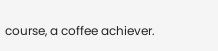course, a coffee achiever.